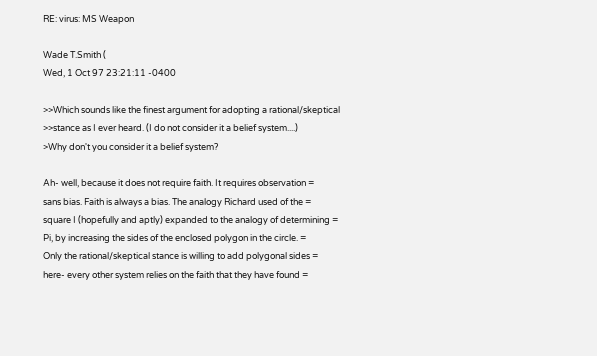RE: virus: MS Weapon

Wade T.Smith (
Wed, 1 Oct 97 23:21:11 -0400

>>Which sounds like the finest argument for adopting a rational/skeptical
>>stance as I ever heard. (I do not consider it a belief system....)
>Why don't you consider it a belief system?

Ah- well, because it does not require faith. It requires observation =
sans bias. Faith is always a bias. The analogy Richard used of the =
square I (hopefully and aptly) expanded to the analogy of determining =
Pi, by increasing the sides of the enclosed polygon in the circle. =
Only the rational/skeptical stance is willing to add polygonal sides =
here- every other system relies on the faith that they have found =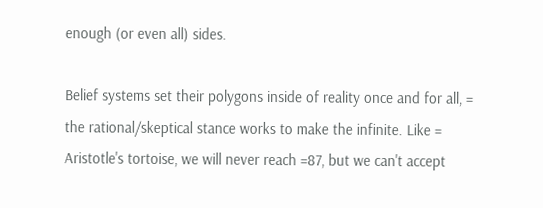enough (or even all) sides.

Belief systems set their polygons inside of reality once and for all, =
the rational/skeptical stance works to make the infinite. Like =
Aristotle's tortoise, we will never reach =87, but we can't accept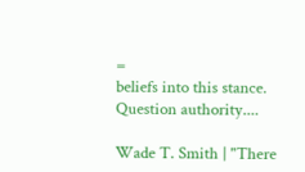=
beliefs into this stance. Question authority....

Wade T. Smith | "There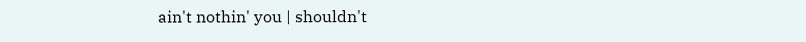ain't nothin' you | shouldn't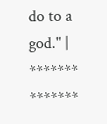do to a god." |
******* *******